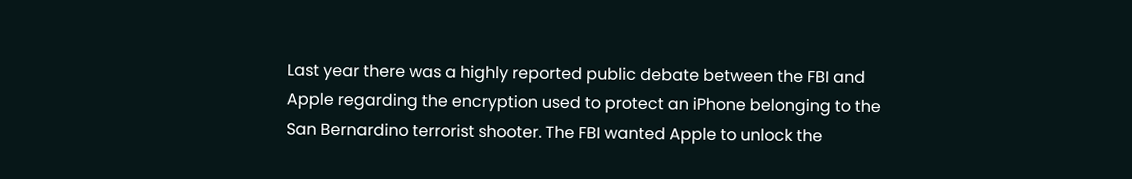Last year there was a highly reported public debate between the FBI and Apple regarding the encryption used to protect an iPhone belonging to the San Bernardino terrorist shooter. The FBI wanted Apple to unlock the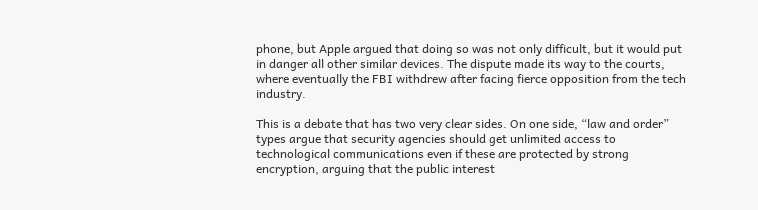phone, but Apple argued that doing so was not only difficult, but it would put in danger all other similar devices. The dispute made its way to the courts, where eventually the FBI withdrew after facing fierce opposition from the tech industry.

This is a debate that has two very clear sides. On one side, “law and order” types argue that security agencies should get unlimited access to technological communications even if these are protected by strong encryption, arguing that the public interest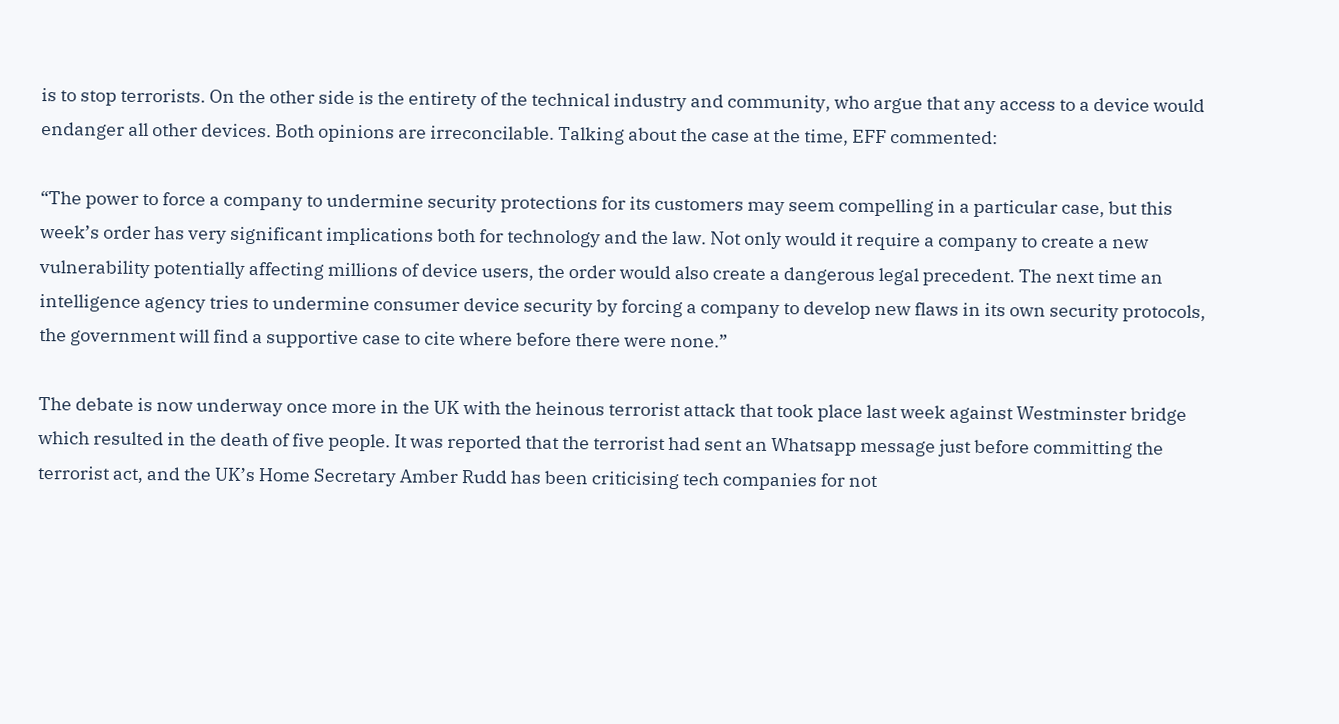is to stop terrorists. On the other side is the entirety of the technical industry and community, who argue that any access to a device would endanger all other devices. Both opinions are irreconcilable. Talking about the case at the time, EFF commented:

“The power to force a company to undermine security protections for its customers may seem compelling in a particular case, but this week’s order has very significant implications both for technology and the law. Not only would it require a company to create a new vulnerability potentially affecting millions of device users, the order would also create a dangerous legal precedent. The next time an intelligence agency tries to undermine consumer device security by forcing a company to develop new flaws in its own security protocols, the government will find a supportive case to cite where before there were none.”

The debate is now underway once more in the UK with the heinous terrorist attack that took place last week against Westminster bridge which resulted in the death of five people. It was reported that the terrorist had sent an Whatsapp message just before committing the terrorist act, and the UK’s Home Secretary Amber Rudd has been criticising tech companies for not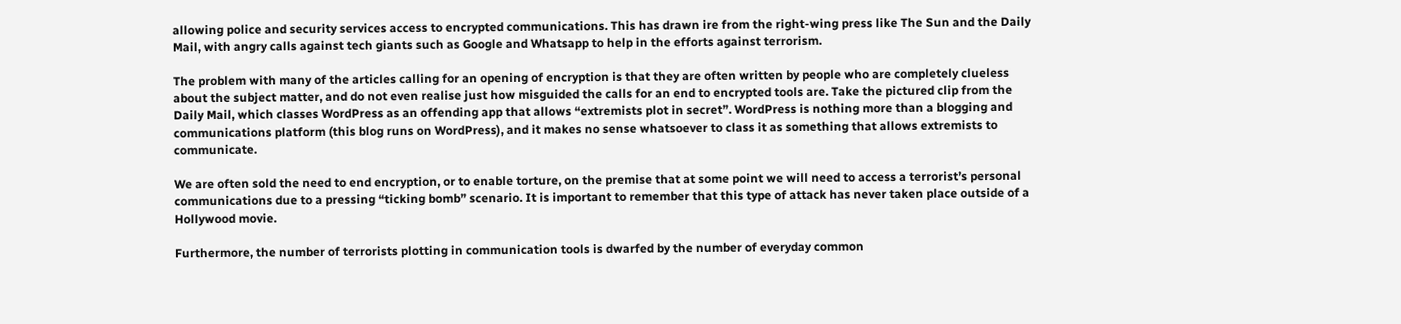allowing police and security services access to encrypted communications. This has drawn ire from the right-wing press like The Sun and the Daily Mail, with angry calls against tech giants such as Google and Whatsapp to help in the efforts against terrorism.

The problem with many of the articles calling for an opening of encryption is that they are often written by people who are completely clueless about the subject matter, and do not even realise just how misguided the calls for an end to encrypted tools are. Take the pictured clip from the Daily Mail, which classes WordPress as an offending app that allows “extremists plot in secret”. WordPress is nothing more than a blogging and communications platform (this blog runs on WordPress), and it makes no sense whatsoever to class it as something that allows extremists to communicate.

We are often sold the need to end encryption, or to enable torture, on the premise that at some point we will need to access a terrorist’s personal communications due to a pressing “ticking bomb” scenario. It is important to remember that this type of attack has never taken place outside of a Hollywood movie.

Furthermore, the number of terrorists plotting in communication tools is dwarfed by the number of everyday common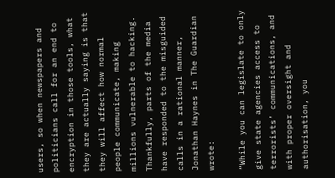users, so when newspapers and politicians call for an end to encryption in those tools, what they are actually saying is that they will affect how normal people communicate, making millions vulnerable to hacking. Thankfully, parts of the media have responded to the misguided calls in a rational manner, Jonathan Haynes in The Guardian wrote:

“While you can legislate to only give state agencies access to terrorists’ communications, and with proper oversight and authorisation, you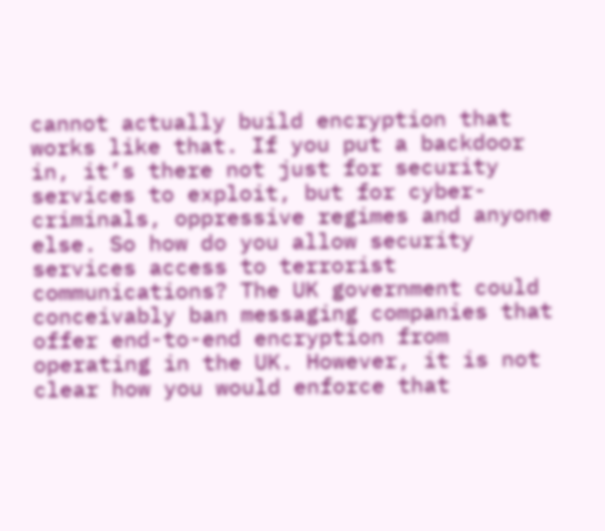cannot actually build encryption that works like that. If you put a backdoor in, it’s there not just for security services to exploit, but for cyber-criminals, oppressive regimes and anyone else. So how do you allow security services access to terrorist communications? The UK government could conceivably ban messaging companies that offer end-to-end encryption from operating in the UK. However, it is not clear how you would enforce that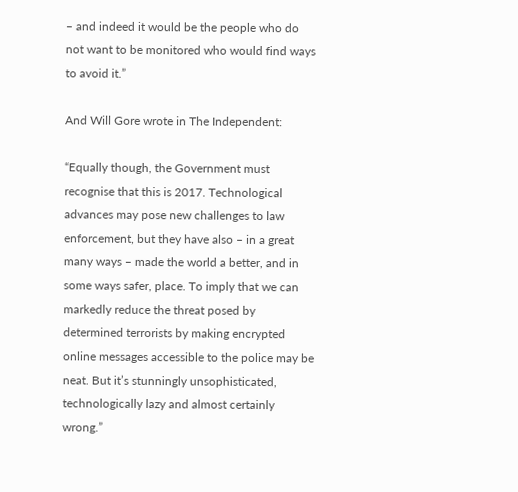– and indeed it would be the people who do not want to be monitored who would find ways to avoid it.”

And Will Gore wrote in The Independent:

“Equally though, the Government must recognise that this is 2017. Technological advances may pose new challenges to law enforcement, but they have also – in a great many ways – made the world a better, and in some ways safer, place. To imply that we can markedly reduce the threat posed by determined terrorists by making encrypted online messages accessible to the police may be neat. But it’s stunningly unsophisticated, technologically lazy and almost certainly wrong.”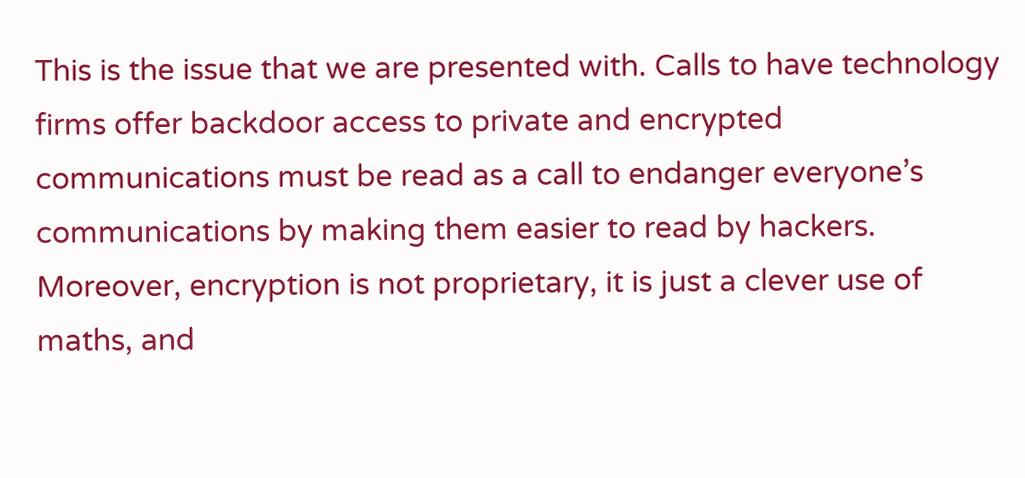This is the issue that we are presented with. Calls to have technology firms offer backdoor access to private and encrypted communications must be read as a call to endanger everyone’s communications by making them easier to read by hackers. Moreover, encryption is not proprietary, it is just a clever use of maths, and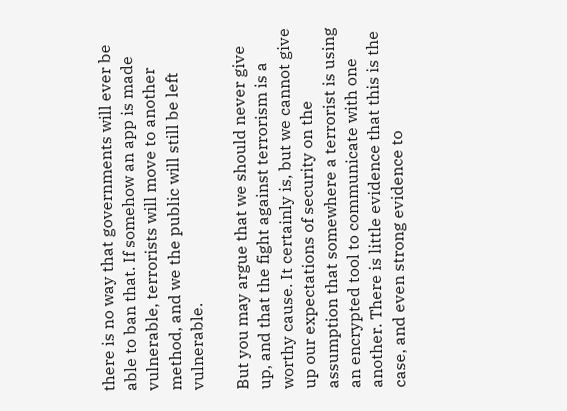there is no way that governments will ever be able to ban that. If somehow an app is made vulnerable, terrorists will move to another method, and we the public will still be left vulnerable.

But you may argue that we should never give up, and that the fight against terrorism is a worthy cause. It certainly is, but we cannot give up our expectations of security on the assumption that somewhere a terrorist is using an encrypted tool to communicate with one another. There is little evidence that this is the case, and even strong evidence to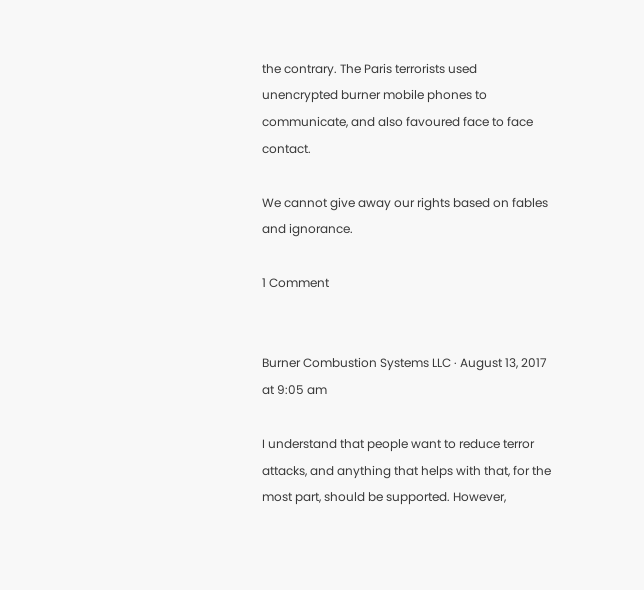the contrary. The Paris terrorists used unencrypted burner mobile phones to communicate, and also favoured face to face contact.

We cannot give away our rights based on fables and ignorance.

1 Comment


Burner Combustion Systems LLC · August 13, 2017 at 9:05 am

I understand that people want to reduce terror attacks, and anything that helps with that, for the most part, should be supported. However,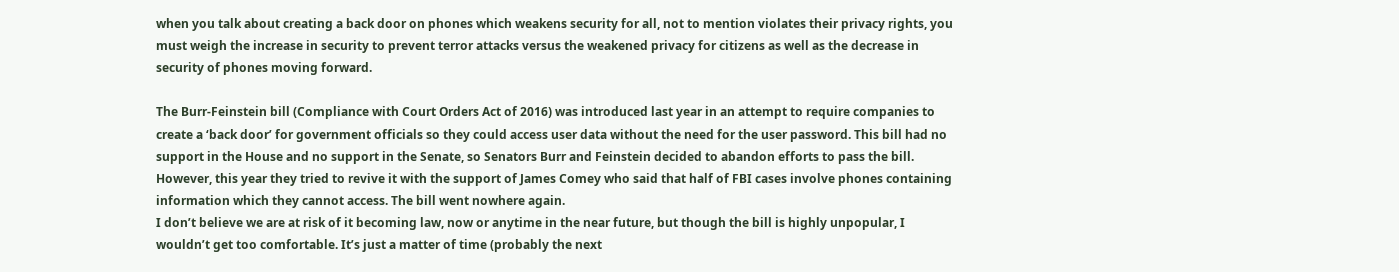when you talk about creating a back door on phones which weakens security for all, not to mention violates their privacy rights, you must weigh the increase in security to prevent terror attacks versus the weakened privacy for citizens as well as the decrease in security of phones moving forward.

The Burr-Feinstein bill (Compliance with Court Orders Act of 2016) was introduced last year in an attempt to require companies to create a ‘back door’ for government officials so they could access user data without the need for the user password. This bill had no support in the House and no support in the Senate, so Senators Burr and Feinstein decided to abandon efforts to pass the bill. However, this year they tried to revive it with the support of James Comey who said that half of FBI cases involve phones containing information which they cannot access. The bill went nowhere again.
I don’t believe we are at risk of it becoming law, now or anytime in the near future, but though the bill is highly unpopular, I wouldn’t get too comfortable. It’s just a matter of time (probably the next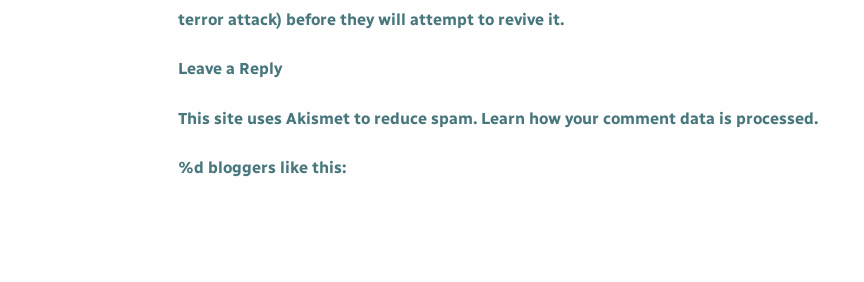terror attack) before they will attempt to revive it.

Leave a Reply

This site uses Akismet to reduce spam. Learn how your comment data is processed.

%d bloggers like this: